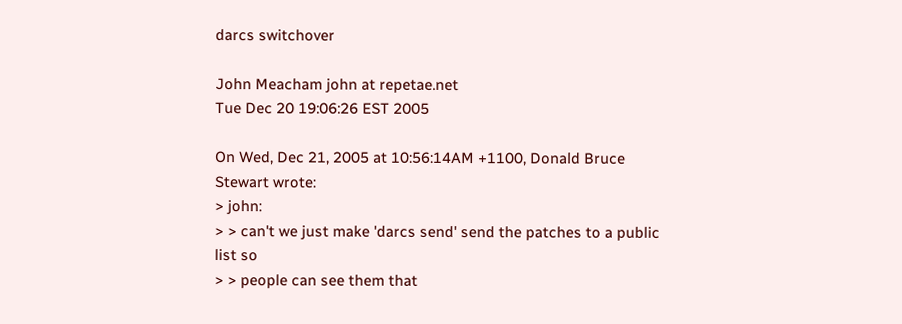darcs switchover

John Meacham john at repetae.net
Tue Dec 20 19:06:26 EST 2005

On Wed, Dec 21, 2005 at 10:56:14AM +1100, Donald Bruce Stewart wrote:
> john:
> > can't we just make 'darcs send' send the patches to a public list so
> > people can see them that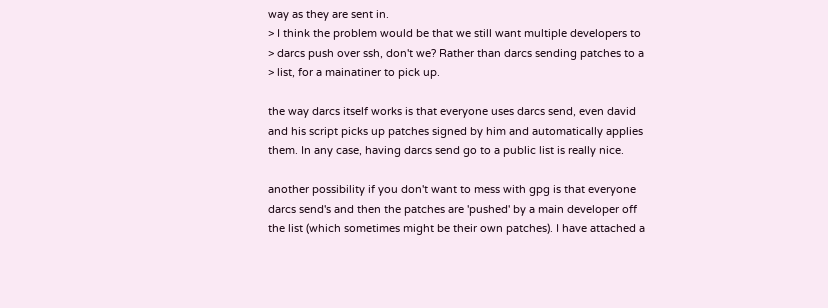way as they are sent in.
> I think the problem would be that we still want multiple developers to
> darcs push over ssh, don't we? Rather than darcs sending patches to a
> list, for a mainatiner to pick up.

the way darcs itself works is that everyone uses darcs send, even david
and his script picks up patches signed by him and automatically applies
them. In any case, having darcs send go to a public list is really nice.

another possibility if you don't want to mess with gpg is that everyone
darcs send's and then the patches are 'pushed' by a main developer off
the list (which sometimes might be their own patches). I have attached a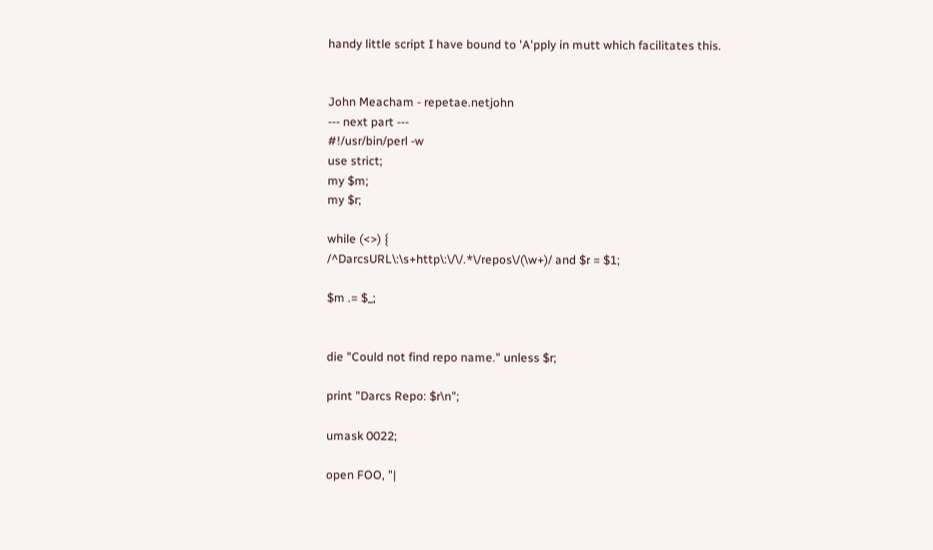handy little script I have bound to 'A'pply in mutt which facilitates this.


John Meacham - repetae.netjohn
--- next part ---
#!/usr/bin/perl -w
use strict;
my $m;
my $r;

while (<>) {
/^DarcsURL\:\s+http\:\/\/.*\/repos\/(\w+)/ and $r = $1;

$m .= $_;


die "Could not find repo name." unless $r;

print "Darcs Repo: $r\n";

umask 0022;

open FOO, "|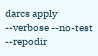darcs apply --verbose --no-test --repodir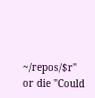~/repos/$r" or die "Could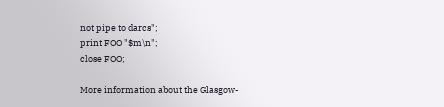not pipe to darcs";
print FOO "$m\n";
close FOO;

More information about the Glasgow-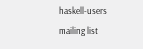haskell-users mailing list